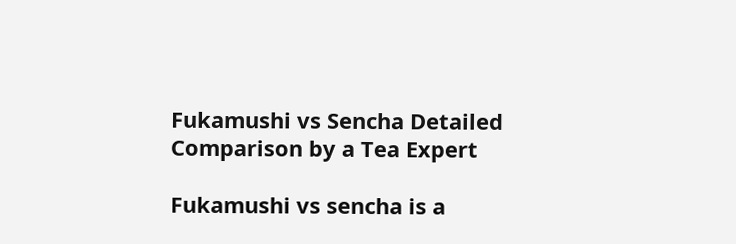Fukamushi vs Sencha Detailed Comparison by a Tea Expert

Fukamushi vs sencha is a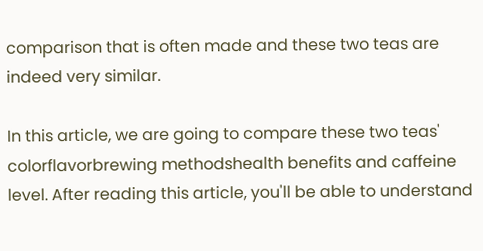comparison that is often made and these two teas are indeed very similar.

In this article, we are going to compare these two teas' colorflavorbrewing methodshealth benefits and caffeine level. After reading this article, you'll be able to understand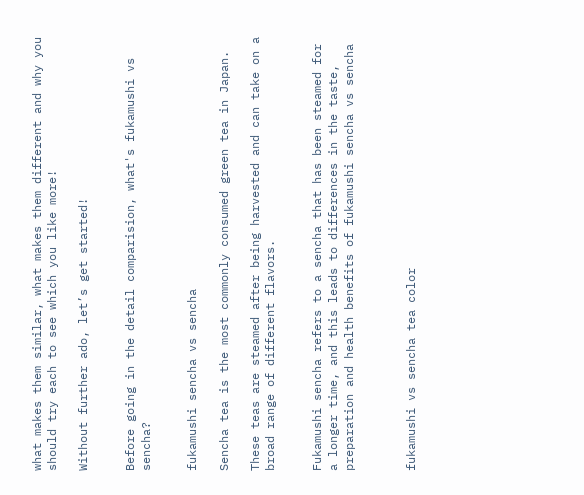what makes them similar, what makes them different and why you should try each to see which you like more!

Without further ado, let’s get started!


Before going in the detail comparision, what's fukamushi vs sencha?


fukamushi sencha vs sencha

Sencha tea is the most commonly consumed green tea in Japan.

These teas are steamed after being harvested and can take on a broad range of different flavors.


Fukamushi sencha refers to a sencha that has been steamed for a longer time, and this leads to differences in the taste, preparation and health benefits of fukamushi sencha vs sencha



fukamushi vs sencha tea color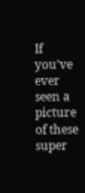If you’ve ever seen a picture of these super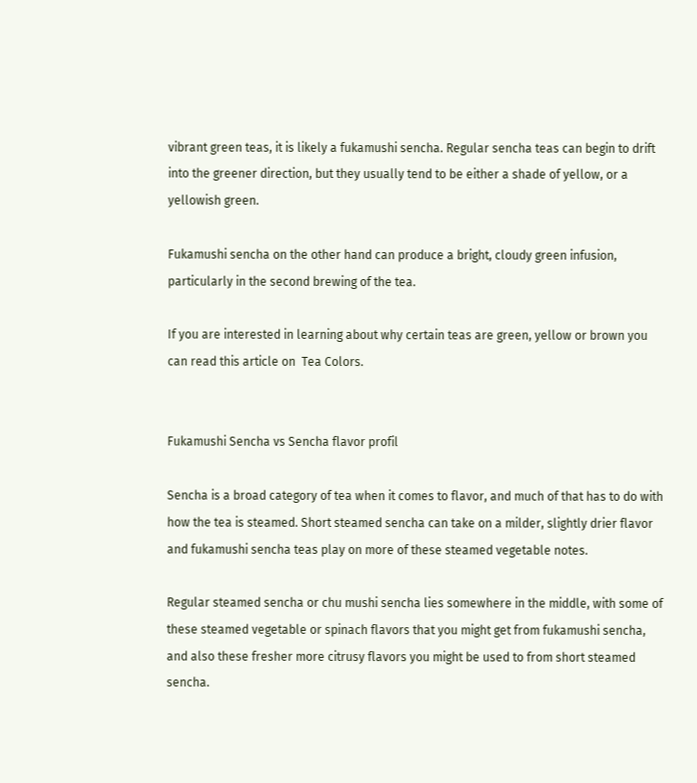vibrant green teas, it is likely a fukamushi sencha. Regular sencha teas can begin to drift into the greener direction, but they usually tend to be either a shade of yellow, or a yellowish green.

Fukamushi sencha on the other hand can produce a bright, cloudy green infusion, particularly in the second brewing of the tea.

If you are interested in learning about why certain teas are green, yellow or brown you can read this article on  Tea Colors.


Fukamushi Sencha vs Sencha flavor profil

Sencha is a broad category of tea when it comes to flavor, and much of that has to do with how the tea is steamed. Short steamed sencha can take on a milder, slightly drier flavor and fukamushi sencha teas play on more of these steamed vegetable notes.

Regular steamed sencha or chu mushi sencha lies somewhere in the middle, with some of these steamed vegetable or spinach flavors that you might get from fukamushi sencha, and also these fresher more citrusy flavors you might be used to from short steamed sencha.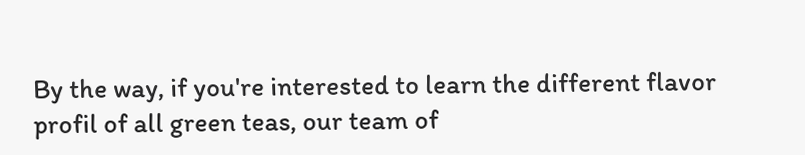By the way, if you're interested to learn the different flavor profil of all green teas, our team of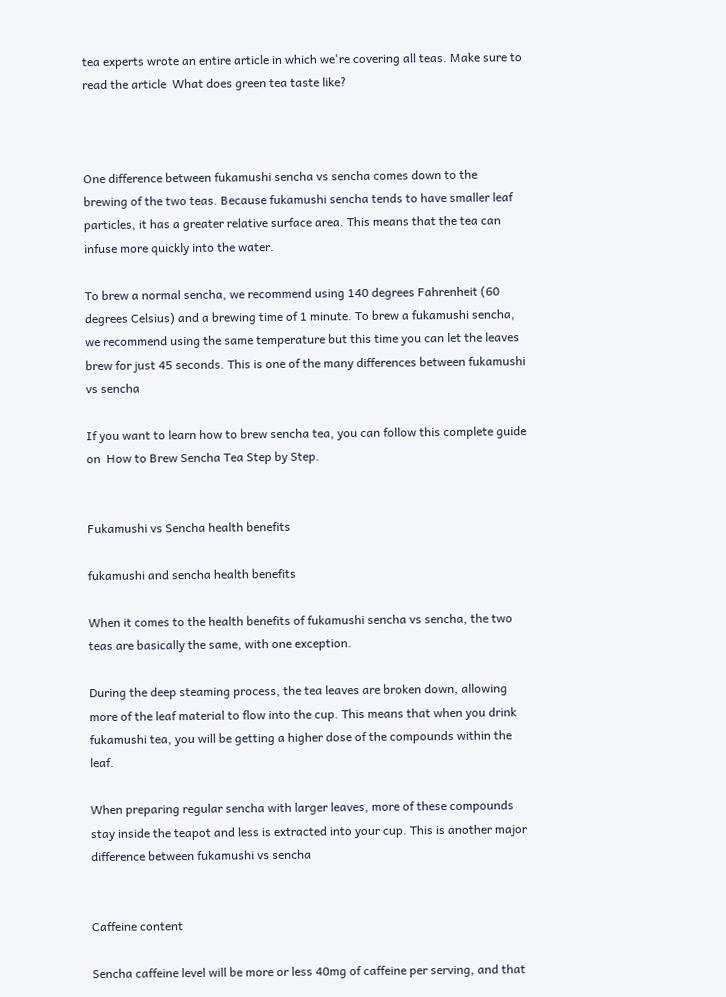tea experts wrote an entire article in which we're covering all teas. Make sure to read the article  What does green tea taste like?



One difference between fukamushi sencha vs sencha comes down to the brewing of the two teas. Because fukamushi sencha tends to have smaller leaf particles, it has a greater relative surface area. This means that the tea can infuse more quickly into the water.

To brew a normal sencha, we recommend using 140 degrees Fahrenheit (60 degrees Celsius) and a brewing time of 1 minute. To brew a fukamushi sencha, we recommend using the same temperature but this time you can let the leaves brew for just 45 seconds. This is one of the many differences between fukamushi vs sencha

If you want to learn how to brew sencha tea, you can follow this complete guide on  How to Brew Sencha Tea Step by Step.


Fukamushi vs Sencha health benefits

fukamushi and sencha health benefits

When it comes to the health benefits of fukamushi sencha vs sencha, the two teas are basically the same, with one exception.

During the deep steaming process, the tea leaves are broken down, allowing more of the leaf material to flow into the cup. This means that when you drink fukamushi tea, you will be getting a higher dose of the compounds within the leaf.

When preparing regular sencha with larger leaves, more of these compounds stay inside the teapot and less is extracted into your cup. This is another major difference between fukamushi vs sencha


Caffeine content

Sencha caffeine level will be more or less 40mg of caffeine per serving, and that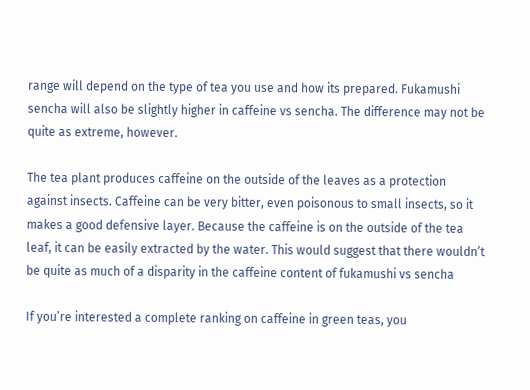range will depend on the type of tea you use and how its prepared. Fukamushi sencha will also be slightly higher in caffeine vs sencha. The difference may not be quite as extreme, however.

The tea plant produces caffeine on the outside of the leaves as a protection against insects. Caffeine can be very bitter, even poisonous to small insects, so it makes a good defensive layer. Because the caffeine is on the outside of the tea leaf, it can be easily extracted by the water. This would suggest that there wouldn’t be quite as much of a disparity in the caffeine content of fukamushi vs sencha

If you’re interested a complete ranking on caffeine in green teas, you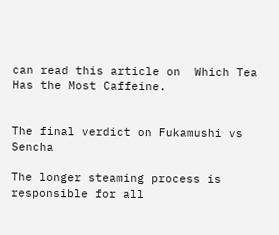can read this article on  Which Tea Has the Most Caffeine.


The final verdict on Fukamushi vs Sencha

The longer steaming process is responsible for all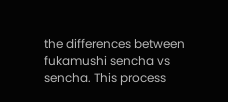the differences between fukamushi sencha vs sencha. This process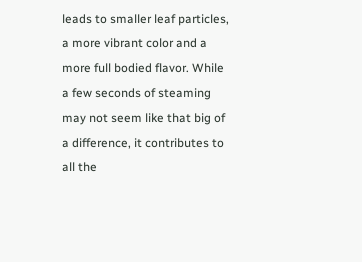leads to smaller leaf particles, a more vibrant color and a more full bodied flavor. While a few seconds of steaming may not seem like that big of a difference, it contributes to all the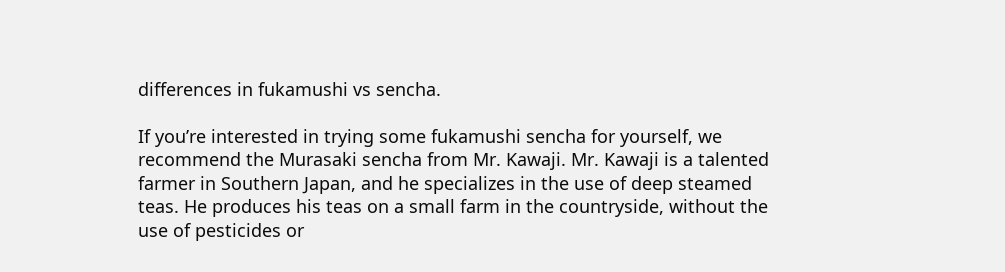differences in fukamushi vs sencha.

If you’re interested in trying some fukamushi sencha for yourself, we recommend the Murasaki sencha from Mr. Kawaji. Mr. Kawaji is a talented farmer in Southern Japan, and he specializes in the use of deep steamed teas. He produces his teas on a small farm in the countryside, without the use of pesticides or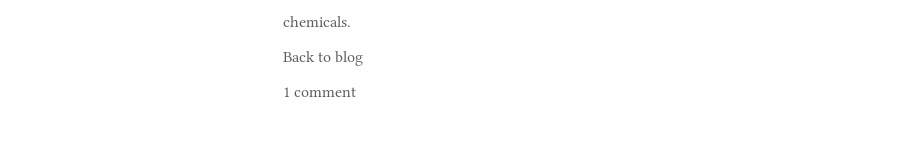chemicals.

Back to blog

1 comment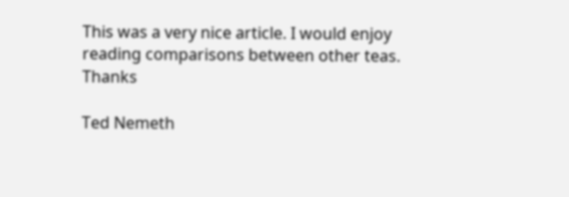This was a very nice article. I would enjoy reading comparisons between other teas. Thanks

Ted Nemeth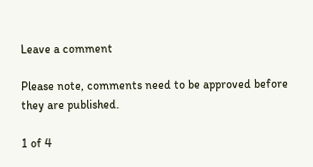Leave a comment

Please note, comments need to be approved before they are published.

1 of 4